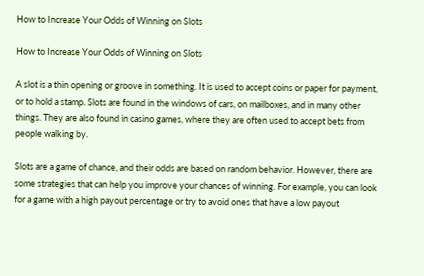How to Increase Your Odds of Winning on Slots

How to Increase Your Odds of Winning on Slots

A slot is a thin opening or groove in something. It is used to accept coins or paper for payment, or to hold a stamp. Slots are found in the windows of cars, on mailboxes, and in many other things. They are also found in casino games, where they are often used to accept bets from people walking by.

Slots are a game of chance, and their odds are based on random behavior. However, there are some strategies that can help you improve your chances of winning. For example, you can look for a game with a high payout percentage or try to avoid ones that have a low payout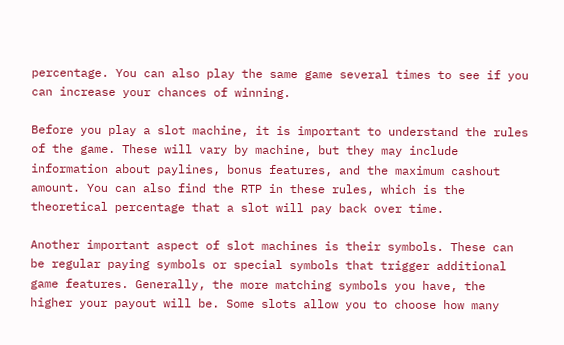percentage. You can also play the same game several times to see if you can increase your chances of winning.

Before you play a slot machine, it is important to understand the rules of the game. These will vary by machine, but they may include information about paylines, bonus features, and the maximum cashout amount. You can also find the RTP in these rules, which is the theoretical percentage that a slot will pay back over time.

Another important aspect of slot machines is their symbols. These can be regular paying symbols or special symbols that trigger additional game features. Generally, the more matching symbols you have, the higher your payout will be. Some slots allow you to choose how many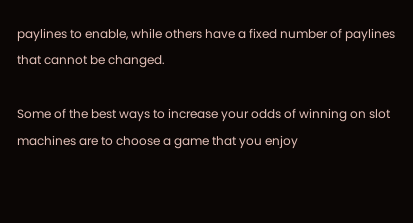paylines to enable, while others have a fixed number of paylines that cannot be changed.

Some of the best ways to increase your odds of winning on slot machines are to choose a game that you enjoy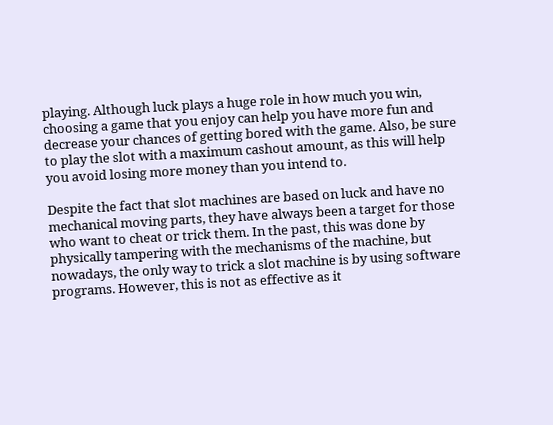playing. Although luck plays a huge role in how much you win, choosing a game that you enjoy can help you have more fun and decrease your chances of getting bored with the game. Also, be sure to play the slot with a maximum cashout amount, as this will help you avoid losing more money than you intend to.

Despite the fact that slot machines are based on luck and have no mechanical moving parts, they have always been a target for those who want to cheat or trick them. In the past, this was done by physically tampering with the mechanisms of the machine, but nowadays, the only way to trick a slot machine is by using software programs. However, this is not as effective as it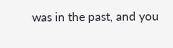was in the past, and you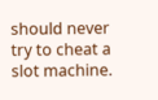should never try to cheat a slot machine.